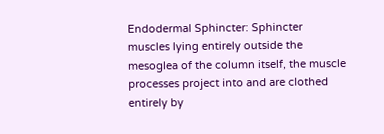Endodermal Sphincter: Sphincter muscles lying entirely outside the mesoglea of the column itself, the muscle processes project into and are clothed entirely by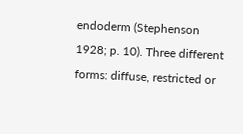endoderm (Stephenson 1928; p. 10). Three different forms: diffuse, restricted or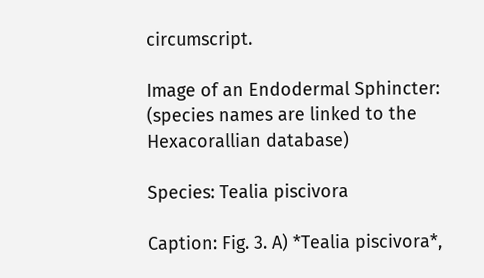circumscript.

Image of an Endodermal Sphincter: (species names are linked to the Hexacorallian database)

Species: Tealia piscivora

Caption: Fig. 3. A) *Tealia piscivora*,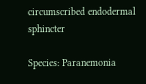circumscribed endodermal sphincter

Species: Paranemonia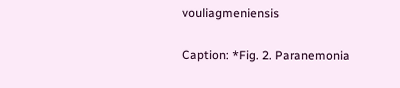vouliagmeniensis

Caption: *Fig. 2. Paranemonia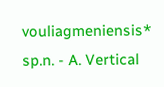vouliagmeniensis* sp.n. - A. Vertical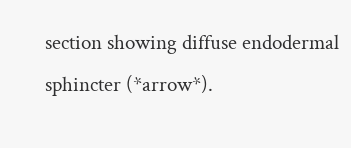section showing diffuse endodermal sphincter (*arrow*).